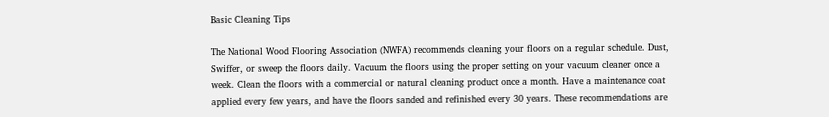Basic Cleaning Tips

The National Wood Flooring Association (NWFA) recommends cleaning your floors on a regular schedule. Dust, Swiffer, or sweep the floors daily. Vacuum the floors using the proper setting on your vacuum cleaner once a week. Clean the floors with a commercial or natural cleaning product once a month. Have a maintenance coat applied every few years, and have the floors sanded and refinished every 30 years. These recommendations are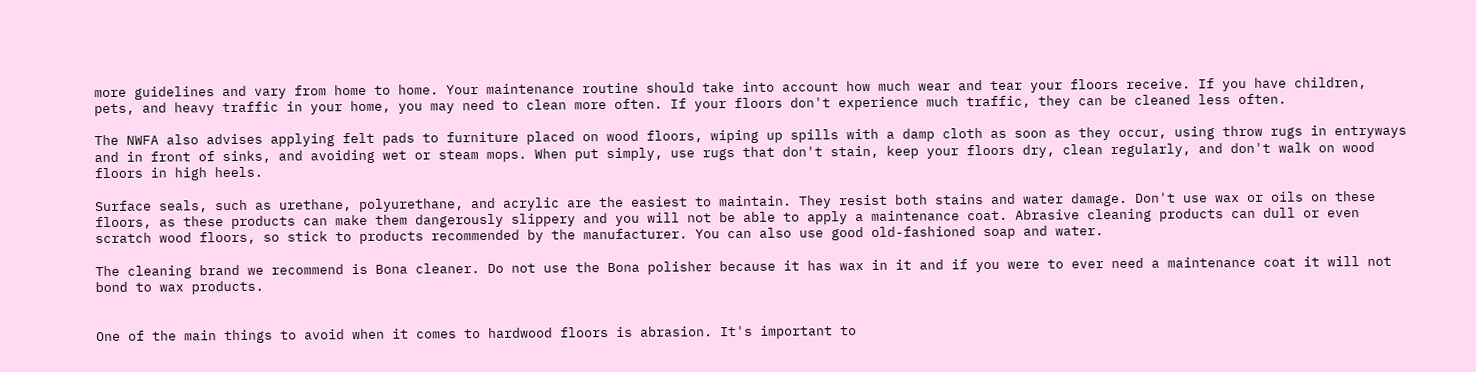more guidelines and vary from home to home. Your maintenance routine should take into account how much wear and tear your floors receive. If you have children, pets, and heavy traffic in your home, you may need to clean more often. If your floors don't experience much traffic, they can be cleaned less often.

The NWFA also advises applying felt pads to furniture placed on wood floors, wiping up spills with a damp cloth as soon as they occur, using throw rugs in entryways and in front of sinks, and avoiding wet or steam mops. When put simply, use rugs that don't stain, keep your floors dry, clean regularly, and don't walk on wood floors in high heels.

Surface seals, such as urethane, polyurethane, and acrylic are the easiest to maintain. They resist both stains and water damage. Don't use wax or oils on these floors, as these products can make them dangerously slippery and you will not be able to apply a maintenance coat. Abrasive cleaning products can dull or even scratch wood floors, so stick to products recommended by the manufacturer. You can also use good old-fashioned soap and water.

The cleaning brand we recommend is Bona cleaner. Do not use the Bona polisher because it has wax in it and if you were to ever need a maintenance coat it will not bond to wax products.


One of the main things to avoid when it comes to hardwood floors is abrasion. It's important to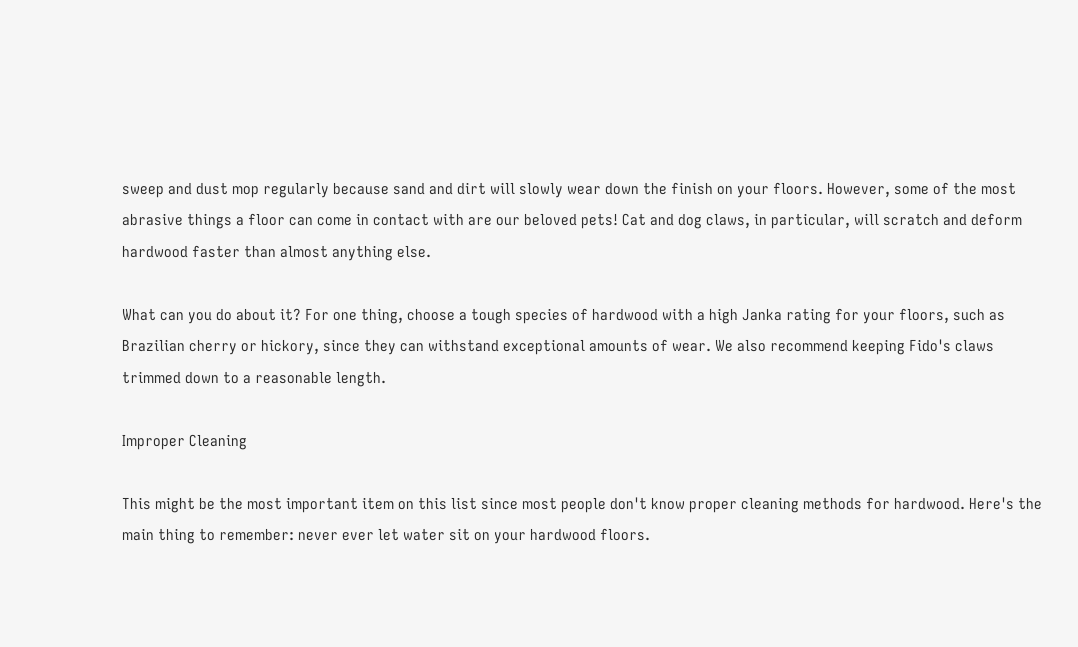sweep and dust mop regularly because sand and dirt will slowly wear down the finish on your floors. However, some of the most abrasive things a floor can come in contact with are our beloved pets! Cat and dog claws, in particular, will scratch and deform hardwood faster than almost anything else.

What can you do about it? For one thing, choose a tough species of hardwood with a high Janka rating for your floors, such as Brazilian cherry or hickory, since they can withstand exceptional amounts of wear. We also recommend keeping Fido's claws trimmed down to a reasonable length.

Improper Cleaning

This might be the most important item on this list since most people don't know proper cleaning methods for hardwood. Here's the main thing to remember: never ever let water sit on your hardwood floors.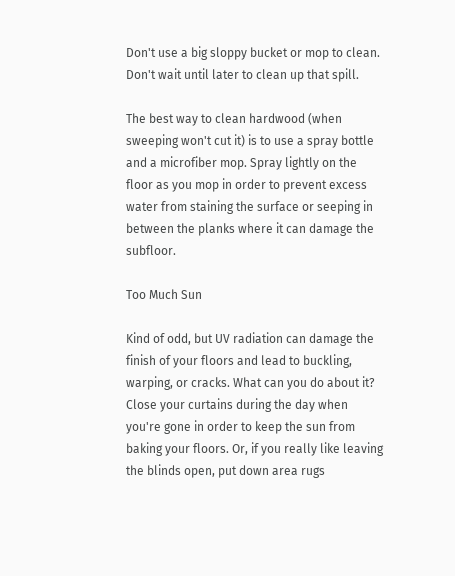Don't use a big sloppy bucket or mop to clean. Don't wait until later to clean up that spill.

The best way to clean hardwood (when sweeping won't cut it) is to use a spray bottle and a microfiber mop. Spray lightly on the floor as you mop in order to prevent excess water from staining the surface or seeping in between the planks where it can damage the subfloor.

Too Much Sun

Kind of odd, but UV radiation can damage the finish of your floors and lead to buckling, warping, or cracks. What can you do about it? Close your curtains during the day when you're gone in order to keep the sun from baking your floors. Or, if you really like leaving the blinds open, put down area rugs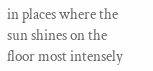in places where the sun shines on the floor most intensely